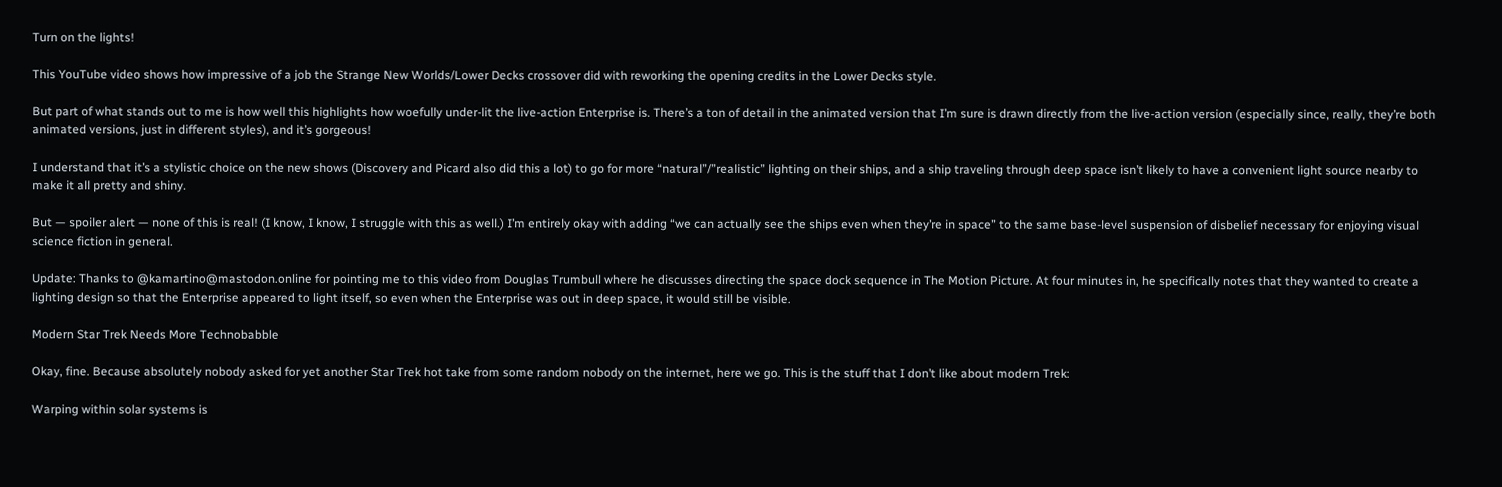Turn on the lights!

This YouTube video shows how impressive of a job the Strange New Worlds/Lower Decks crossover did with reworking the opening credits in the Lower Decks style.

But part of what stands out to me is how well this highlights how woefully under-lit the live-action Enterprise is. There’s a ton of detail in the animated version that I’m sure is drawn directly from the live-action version (especially since, really, they’re both animated versions, just in different styles), and it’s gorgeous!

I understand that it’s a stylistic choice on the new shows (Discovery and Picard also did this a lot) to go for more “natural”/”realistic” lighting on their ships, and a ship traveling through deep space isn’t likely to have a convenient light source nearby to make it all pretty and shiny.

But — spoiler alert — none of this is real! (I know, I know, I struggle with this as well.) I’m entirely okay with adding “we can actually see the ships even when they’re in space” to the same base-level suspension of disbelief necessary for enjoying visual science fiction in general.

Update: Thanks to @kamartino@mastodon.online for pointing me to this video from Douglas Trumbull where he discusses directing the space dock sequence in The Motion Picture. At four minutes in, he specifically notes that they wanted to create a lighting design so that the Enterprise appeared to light itself, so even when the Enterprise was out in deep space, it would still be visible.

Modern Star Trek Needs More Technobabble

Okay, fine. Because absolutely nobody asked for yet another Star Trek hot take from some random nobody on the internet, here we go. This is the stuff that I don’t like about modern Trek:

Warping within solar systems is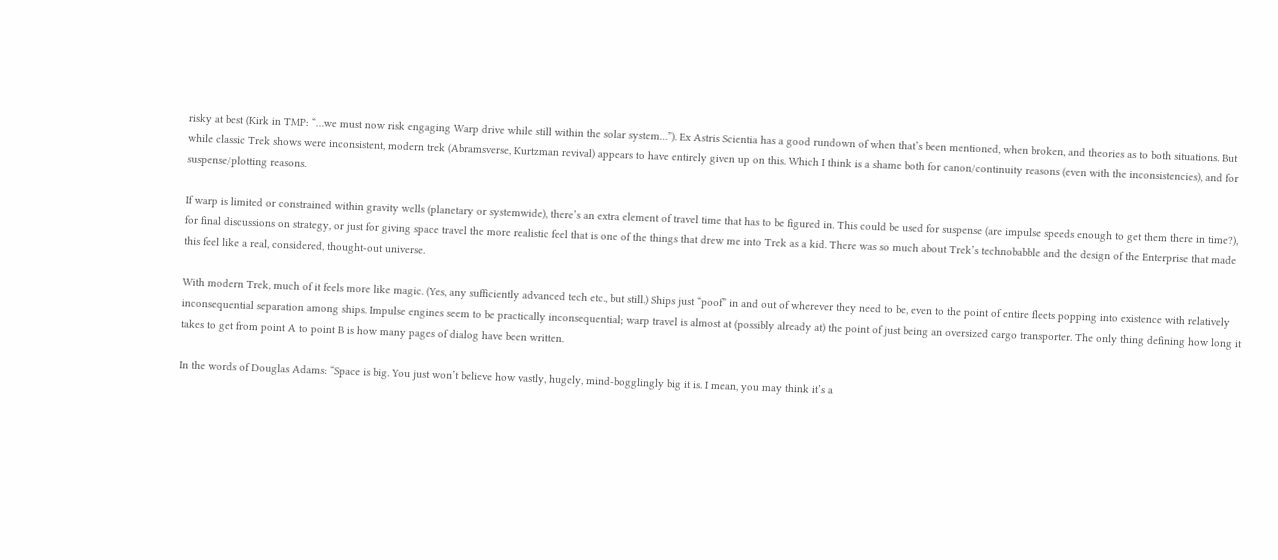risky at best (Kirk in TMP: “…we must now risk engaging Warp drive while still within the solar system…”). Ex Astris Scientia has a good rundown of when that’s been mentioned, when broken, and theories as to both situations. But while classic Trek shows were inconsistent, modern trek (Abramsverse, Kurtzman revival) appears to have entirely given up on this. Which I think is a shame both for canon/continuity reasons (even with the inconsistencies), and for suspense/plotting reasons.

If warp is limited or constrained within gravity wells (planetary or systemwide), there’s an extra element of travel time that has to be figured in. This could be used for suspense (are impulse speeds enough to get them there in time?), for final discussions on strategy, or just for giving space travel the more realistic feel that is one of the things that drew me into Trek as a kid. There was so much about Trek’s technobabble and the design of the Enterprise that made this feel like a real, considered, thought-out universe.

With modern Trek, much of it feels more like magic. (Yes, any sufficiently advanced tech etc., but still.) Ships just “poof” in and out of wherever they need to be, even to the point of entire fleets popping into existence with relatively inconsequential separation among ships. Impulse engines seem to be practically inconsequential; warp travel is almost at (possibly already at) the point of just being an oversized cargo transporter. The only thing defining how long it takes to get from point A to point B is how many pages of dialog have been written.

In the words of Douglas Adams: “Space is big. You just won’t believe how vastly, hugely, mind-bogglingly big it is. I mean, you may think it’s a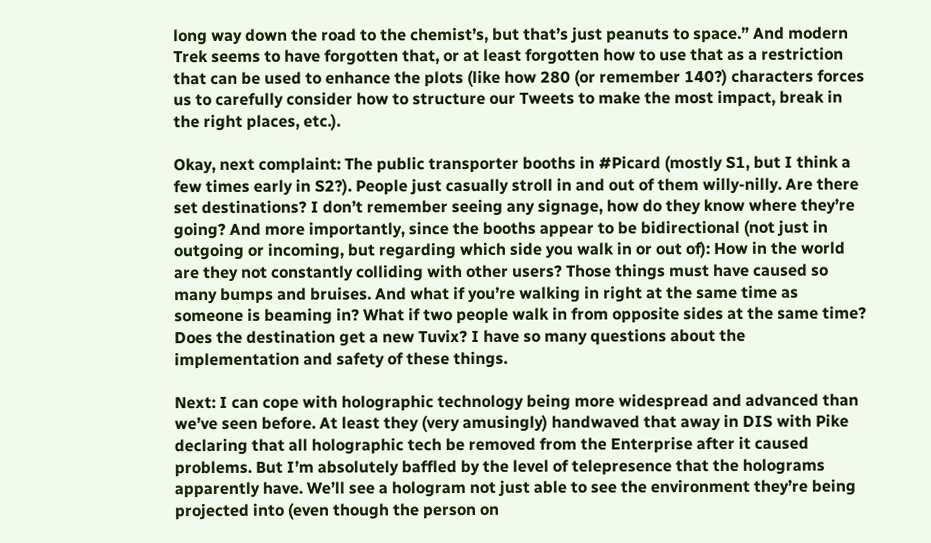long way down the road to the chemist’s, but that’s just peanuts to space.” And modern Trek seems to have forgotten that, or at least forgotten how to use that as a restriction that can be used to enhance the plots (like how 280 (or remember 140?) characters forces us to carefully consider how to structure our Tweets to make the most impact, break in the right places, etc.).

Okay, next complaint: The public transporter booths in #Picard (mostly S1, but I think a few times early in S2?). People just casually stroll in and out of them willy-nilly. Are there set destinations? I don’t remember seeing any signage, how do they know where they’re going? And more importantly, since the booths appear to be bidirectional (not just in outgoing or incoming, but regarding which side you walk in or out of): How in the world are they not constantly colliding with other users? Those things must have caused so many bumps and bruises. And what if you’re walking in right at the same time as someone is beaming in? What if two people walk in from opposite sides at the same time? Does the destination get a new Tuvix? I have so many questions about the implementation and safety of these things.

Next: I can cope with holographic technology being more widespread and advanced than we’ve seen before. At least they (very amusingly) handwaved that away in DIS with Pike declaring that all holographic tech be removed from the Enterprise after it caused problems. But I’m absolutely baffled by the level of telepresence that the holograms apparently have. We’ll see a hologram not just able to see the environment they’re being projected into (even though the person on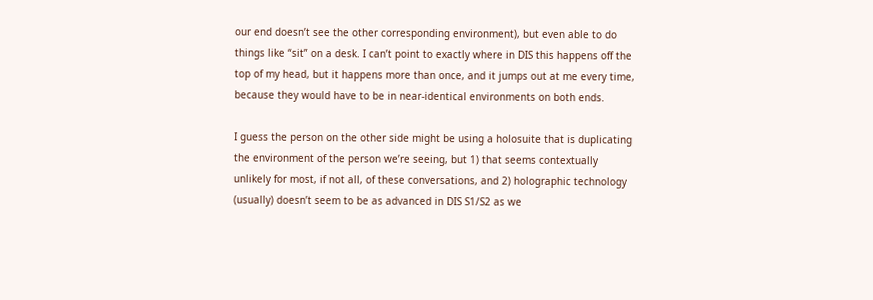our end doesn’t see the other corresponding environment), but even able to do things like “sit” on a desk. I can’t point to exactly where in DIS this happens off the top of my head, but it happens more than once, and it jumps out at me every time, because they would have to be in near-identical environments on both ends.

I guess the person on the other side might be using a holosuite that is duplicating the environment of the person we’re seeing, but 1) that seems contextually unlikely for most, if not all, of these conversations, and 2) holographic technology (usually) doesn’t seem to be as advanced in DIS S1/S2 as we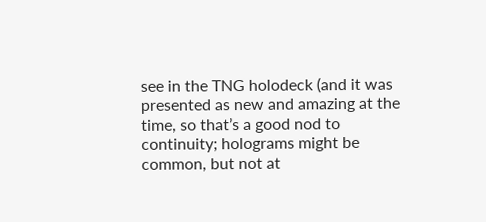see in the TNG holodeck (and it was presented as new and amazing at the time, so that’s a good nod to continuity; holograms might be common, but not at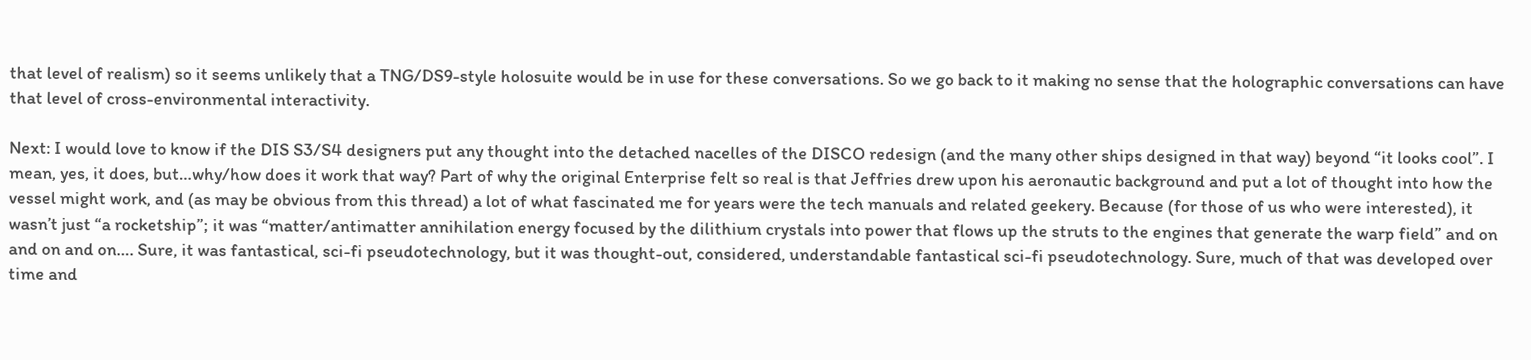that level of realism) so it seems unlikely that a TNG/DS9-style holosuite would be in use for these conversations. So we go back to it making no sense that the holographic conversations can have that level of cross-environmental interactivity.

Next: I would love to know if the DIS S3/S4 designers put any thought into the detached nacelles of the DISCO redesign (and the many other ships designed in that way) beyond “it looks cool”. I mean, yes, it does, but…why/how does it work that way? Part of why the original Enterprise felt so real is that Jeffries drew upon his aeronautic background and put a lot of thought into how the vessel might work, and (as may be obvious from this thread) a lot of what fascinated me for years were the tech manuals and related geekery. Because (for those of us who were interested), it wasn’t just “a rocketship”; it was “matter/antimatter annihilation energy focused by the dilithium crystals into power that flows up the struts to the engines that generate the warp field” and on and on and on…. Sure, it was fantastical, sci-fi pseudotechnology, but it was thought-out, considered, understandable fantastical sci-fi pseudotechnology. Sure, much of that was developed over time and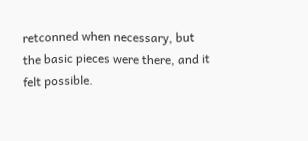retconned when necessary, but the basic pieces were there, and it felt possible.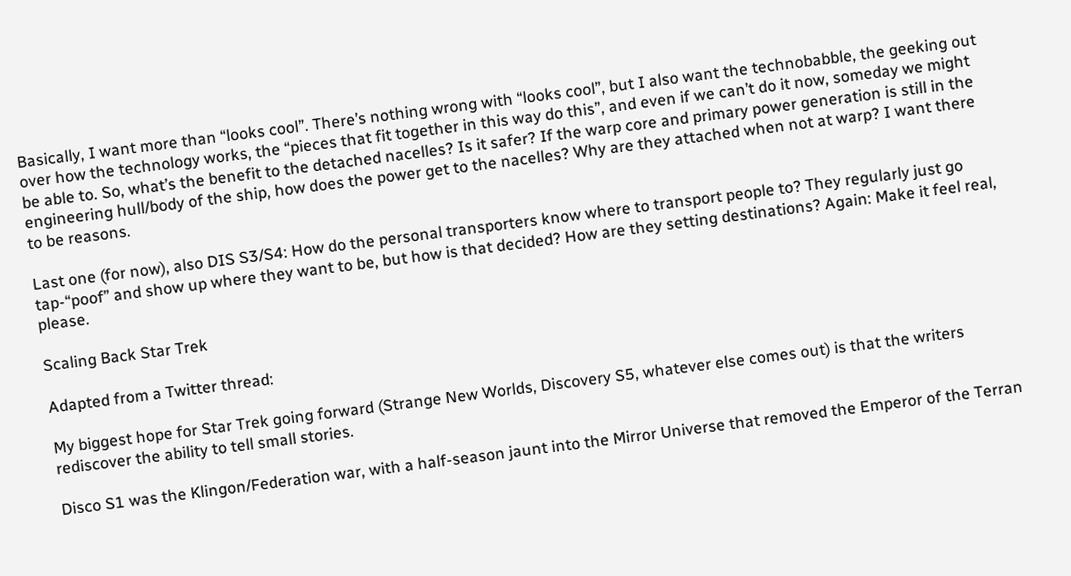Basically, I want more than “looks cool”. There’s nothing wrong with “looks cool”, but I also want the technobabble, the geeking out over how the technology works, the “pieces that fit together in this way do this”, and even if we can’t do it now, someday we might be able to. So, what’s the benefit to the detached nacelles? Is it safer? If the warp core and primary power generation is still in the engineering hull/body of the ship, how does the power get to the nacelles? Why are they attached when not at warp? I want there to be reasons.

Last one (for now), also DIS S3/S4: How do the personal transporters know where to transport people to? They regularly just go tap-“poof” and show up where they want to be, but how is that decided? How are they setting destinations? Again: Make it feel real, please.

Scaling Back Star Trek

Adapted from a Twitter thread:

My biggest hope for Star Trek going forward (Strange New Worlds, Discovery S5, whatever else comes out) is that the writers rediscover the ability to tell small stories.

Disco S1 was the Klingon/Federation war, with a half-season jaunt into the Mirror Universe that removed the Emperor of the Terran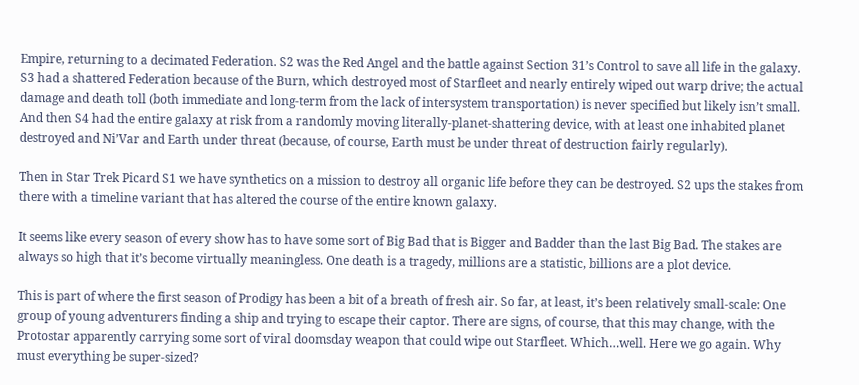Empire, returning to a decimated Federation. S2 was the Red Angel and the battle against Section 31’s Control to save all life in the galaxy. S3 had a shattered Federation because of the Burn, which destroyed most of Starfleet and nearly entirely wiped out warp drive; the actual damage and death toll (both immediate and long-term from the lack of intersystem transportation) is never specified but likely isn’t small. And then S4 had the entire galaxy at risk from a randomly moving literally-planet-shattering device, with at least one inhabited planet destroyed and Ni’Var and Earth under threat (because, of course, Earth must be under threat of destruction fairly regularly).

Then in Star Trek Picard S1 we have synthetics on a mission to destroy all organic life before they can be destroyed. S2 ups the stakes from there with a timeline variant that has altered the course of the entire known galaxy.

It seems like every season of every show has to have some sort of Big Bad that is Bigger and Badder than the last Big Bad. The stakes are always so high that it’s become virtually meaningless. One death is a tragedy, millions are a statistic, billions are a plot device.

This is part of where the first season of Prodigy has been a bit of a breath of fresh air. So far, at least, it’s been relatively small-scale: One group of young adventurers finding a ship and trying to escape their captor. There are signs, of course, that this may change, with the Protostar apparently carrying some sort of viral doomsday weapon that could wipe out Starfleet. Which…well. Here we go again. Why must everything be super-sized?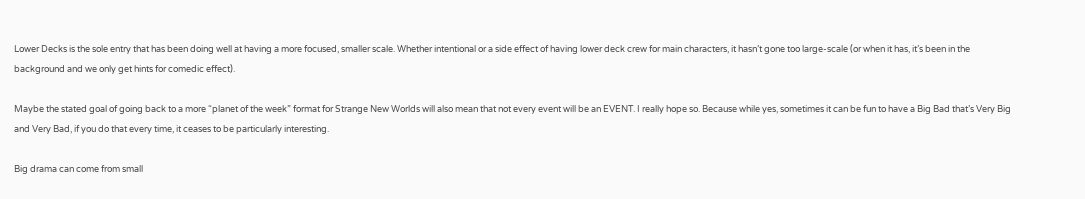Lower Decks is the sole entry that has been doing well at having a more focused, smaller scale. Whether intentional or a side effect of having lower deck crew for main characters, it hasn’t gone too large-scale (or when it has, it’s been in the background and we only get hints for comedic effect).

Maybe the stated goal of going back to a more “planet of the week” format for Strange New Worlds will also mean that not every event will be an EVENT. I really hope so. Because while yes, sometimes it can be fun to have a Big Bad that’s Very Big and Very Bad, if you do that every time, it ceases to be particularly interesting.

Big drama can come from small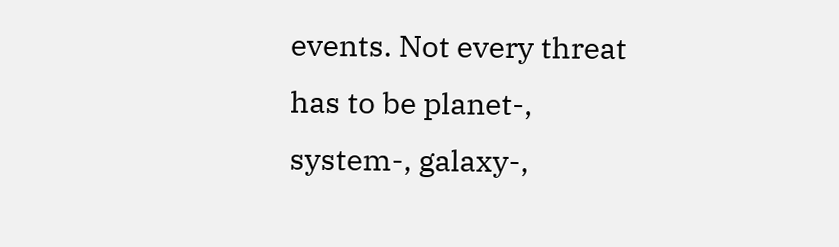events. Not every threat has to be planet-, system-, galaxy-,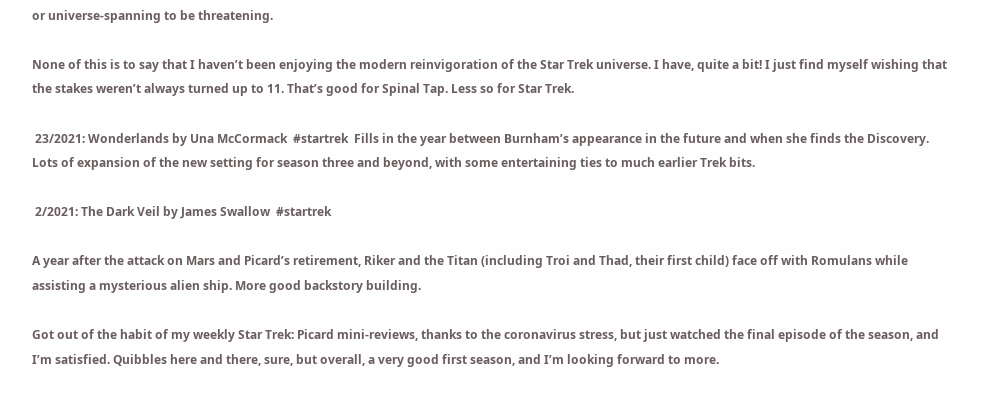or universe-spanning to be threatening.

None of this is to say that I haven’t been enjoying the modern reinvigoration of the Star Trek universe. I have, quite a bit! I just find myself wishing that the stakes weren’t always turned up to 11. That’s good for Spinal Tap. Less so for Star Trek.

 23/2021: Wonderlands by Una McCormack  #startrek  Fills in the year between Burnham’s appearance in the future and when she finds the Discovery. Lots of expansion of the new setting for season three and beyond, with some entertaining ties to much earlier Trek bits.

 2/2021: The Dark Veil by James Swallow  #startrek

A year after the attack on Mars and Picard’s retirement, Riker and the Titan (including Troi and Thad, their first child) face off with Romulans while assisting a mysterious alien ship. More good backstory building.

Got out of the habit of my weekly Star Trek: Picard mini-reviews, thanks to the coronavirus stress, but just watched the final episode of the season, and I’m satisfied. Quibbles here and there, sure, but overall, a very good first season, and I’m looking forward to more.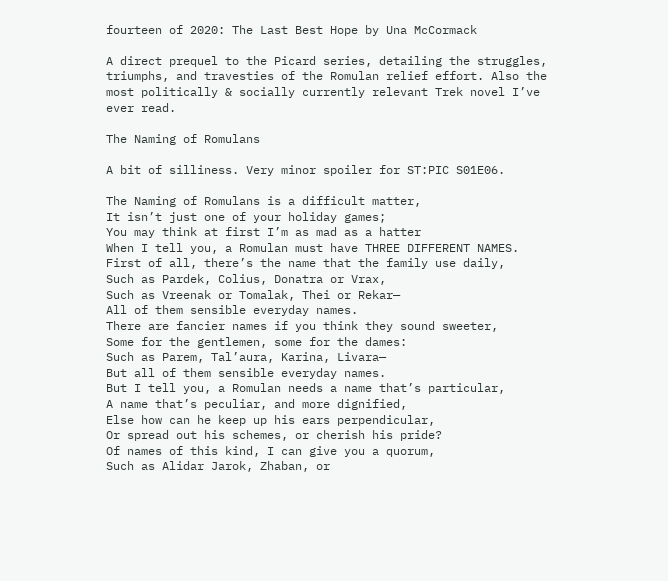fourteen of 2020: The Last Best Hope by Una McCormack

A direct prequel to the Picard series, detailing the struggles, triumphs, and travesties of the Romulan relief effort. Also the most politically & socially currently relevant Trek novel I’ve ever read.

The Naming of Romulans

A bit of silliness. Very minor spoiler for ST:PIC S01E06.

The Naming of Romulans is a difficult matter,
It isn’t just one of your holiday games;
You may think at first I’m as mad as a hatter
When I tell you, a Romulan must have THREE DIFFERENT NAMES.
First of all, there’s the name that the family use daily,
Such as Pardek, Colius, Donatra or Vrax,
Such as Vreenak or Tomalak, Thei or Rekar—
All of them sensible everyday names.
There are fancier names if you think they sound sweeter,
Some for the gentlemen, some for the dames:
Such as Parem, Tal’aura, Karina, Livara—
But all of them sensible everyday names.
But I tell you, a Romulan needs a name that’s particular,
A name that’s peculiar, and more dignified,
Else how can he keep up his ears perpendicular,
Or spread out his schemes, or cherish his pride?
Of names of this kind, I can give you a quorum,
Such as Alidar Jarok, Zhaban, or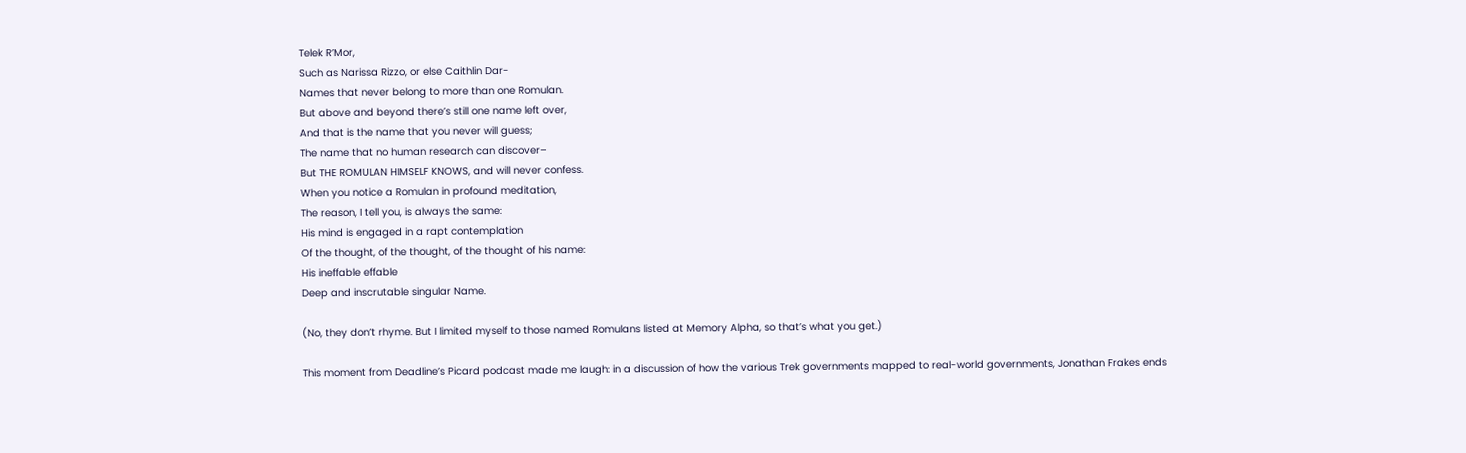Telek R’Mor,
Such as Narissa Rizzo, or else Caithlin Dar-
Names that never belong to more than one Romulan.
But above and beyond there’s still one name left over,
And that is the name that you never will guess;
The name that no human research can discover–
But THE ROMULAN HIMSELF KNOWS, and will never confess.
When you notice a Romulan in profound meditation,
The reason, I tell you, is always the same:
His mind is engaged in a rapt contemplation
Of the thought, of the thought, of the thought of his name:
His ineffable effable
Deep and inscrutable singular Name.

(No, they don’t rhyme. But I limited myself to those named Romulans listed at Memory Alpha, so that’s what you get.)

This moment from Deadline’s Picard podcast made me laugh: in a discussion of how the various Trek governments mapped to real-world governments, Jonathan Frakes ends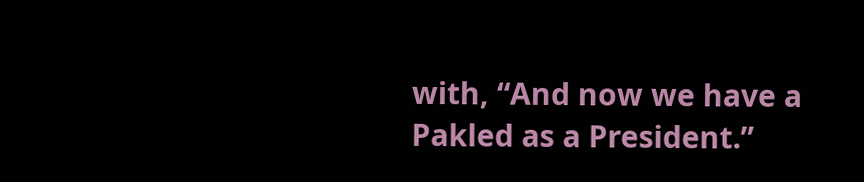with, “And now we have a Pakled as a President.”